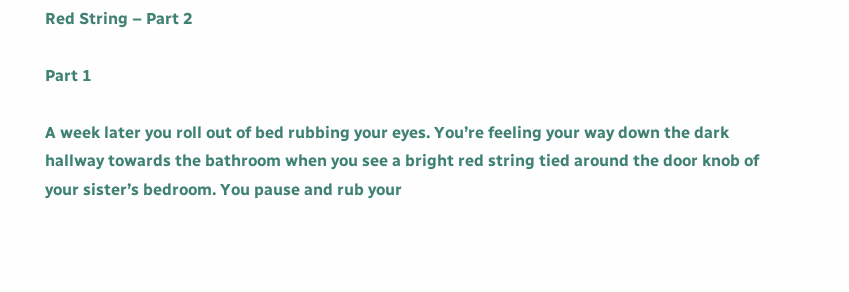Red String – Part 2

Part 1

A week later you roll out of bed rubbing your eyes. You’re feeling your way down the dark hallway towards the bathroom when you see a bright red string tied around the door knob of your sister’s bedroom. You pause and rub your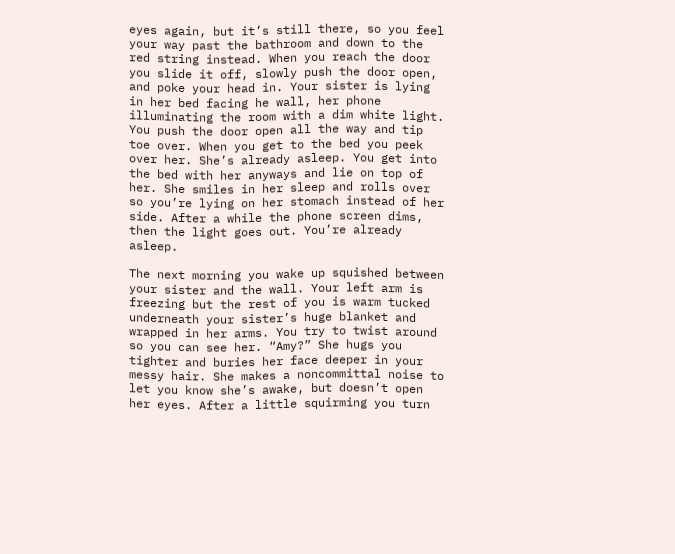eyes again, but it’s still there, so you feel your way past the bathroom and down to the red string instead. When you reach the door you slide it off, slowly push the door open, and poke your head in. Your sister is lying in her bed facing he wall, her phone illuminating the room with a dim white light. You push the door open all the way and tip toe over. When you get to the bed you peek over her. She’s already asleep. You get into the bed with her anyways and lie on top of her. She smiles in her sleep and rolls over so you’re lying on her stomach instead of her side. After a while the phone screen dims, then the light goes out. You’re already asleep.

The next morning you wake up squished between your sister and the wall. Your left arm is freezing but the rest of you is warm tucked underneath your sister’s huge blanket and wrapped in her arms. You try to twist around so you can see her. “Amy?” She hugs you tighter and buries her face deeper in your messy hair. She makes a noncommittal noise to let you know she’s awake, but doesn’t open her eyes. After a little squirming you turn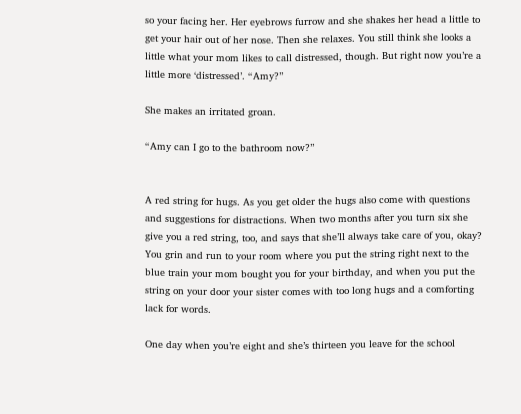so your facing her. Her eyebrows furrow and she shakes her head a little to get your hair out of her nose. Then she relaxes. You still think she looks a little what your mom likes to call distressed, though. But right now you’re a little more ‘distressed’. “Amy?”

She makes an irritated groan.

“Amy can I go to the bathroom now?”


A red string for hugs. As you get older the hugs also come with questions and suggestions for distractions. When two months after you turn six she give you a red string, too, and says that she’ll always take care of you, okay? You grin and run to your room where you put the string right next to the blue train your mom bought you for your birthday, and when you put the string on your door your sister comes with too long hugs and a comforting lack for words.

One day when you’re eight and she’s thirteen you leave for the school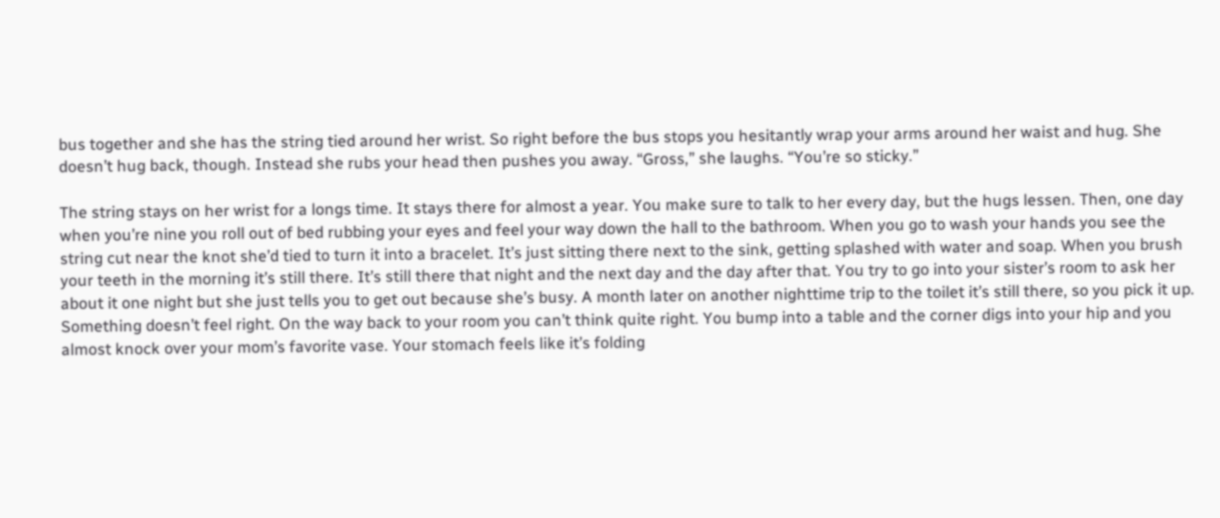bus together and she has the string tied around her wrist. So right before the bus stops you hesitantly wrap your arms around her waist and hug. She doesn’t hug back, though. Instead she rubs your head then pushes you away. “Gross,” she laughs. “You’re so sticky.”

The string stays on her wrist for a longs time. It stays there for almost a year. You make sure to talk to her every day, but the hugs lessen. Then, one day when you’re nine you roll out of bed rubbing your eyes and feel your way down the hall to the bathroom. When you go to wash your hands you see the string cut near the knot she’d tied to turn it into a bracelet. It’s just sitting there next to the sink, getting splashed with water and soap. When you brush your teeth in the morning it’s still there. It’s still there that night and the next day and the day after that. You try to go into your sister’s room to ask her about it one night but she just tells you to get out because she’s busy. A month later on another nighttime trip to the toilet it’s still there, so you pick it up. Something doesn’t feel right. On the way back to your room you can’t think quite right. You bump into a table and the corner digs into your hip and you almost knock over your mom’s favorite vase. Your stomach feels like it’s folding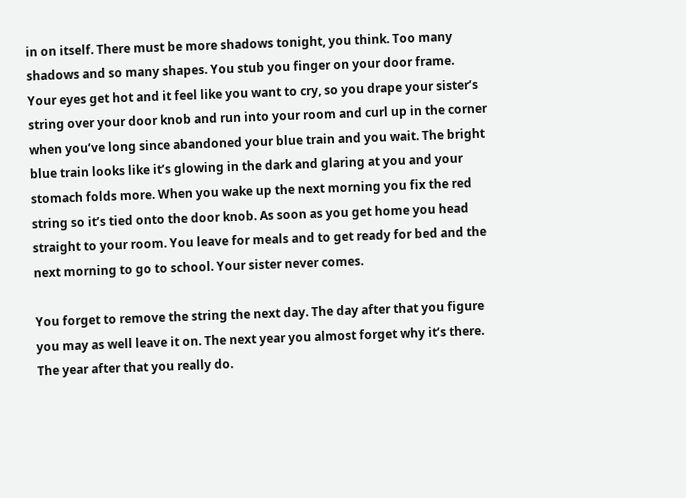in on itself. There must be more shadows tonight, you think. Too many shadows and so many shapes. You stub you finger on your door frame. Your eyes get hot and it feel like you want to cry, so you drape your sister’s string over your door knob and run into your room and curl up in the corner when you’ve long since abandoned your blue train and you wait. The bright blue train looks like it’s glowing in the dark and glaring at you and your stomach folds more. When you wake up the next morning you fix the red string so it’s tied onto the door knob. As soon as you get home you head straight to your room. You leave for meals and to get ready for bed and the next morning to go to school. Your sister never comes.

You forget to remove the string the next day. The day after that you figure you may as well leave it on. The next year you almost forget why it’s there. The year after that you really do.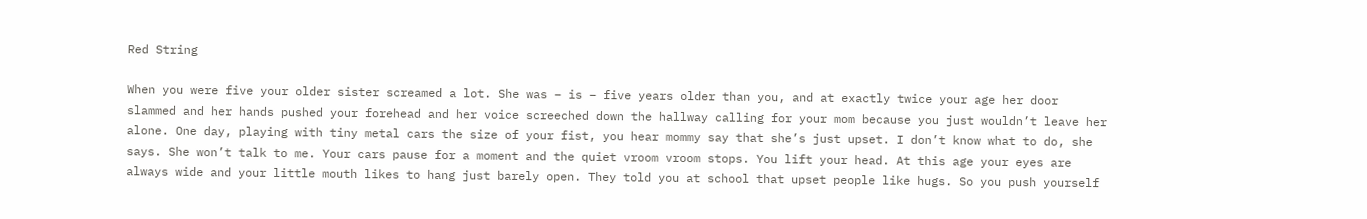Red String

When you were five your older sister screamed a lot. She was – is – five years older than you, and at exactly twice your age her door slammed and her hands pushed your forehead and her voice screeched down the hallway calling for your mom because you just wouldn’t leave her alone. One day, playing with tiny metal cars the size of your fist, you hear mommy say that she’s just upset. I don’t know what to do, she says. She won’t talk to me. Your cars pause for a moment and the quiet vroom vroom stops. You lift your head. At this age your eyes are always wide and your little mouth likes to hang just barely open. They told you at school that upset people like hugs. So you push yourself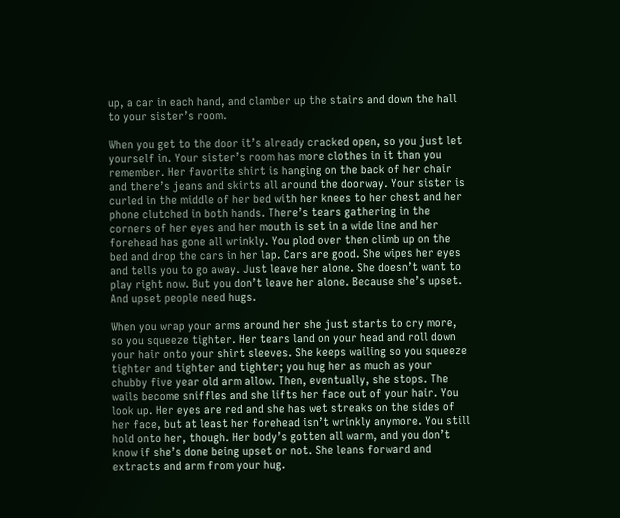up, a car in each hand, and clamber up the stairs and down the hall to your sister’s room.

When you get to the door it’s already cracked open, so you just let yourself in. Your sister’s room has more clothes in it than you remember. Her favorite shirt is hanging on the back of her chair and there’s jeans and skirts all around the doorway. Your sister is curled in the middle of her bed with her knees to her chest and her phone clutched in both hands. There’s tears gathering in the corners of her eyes and her mouth is set in a wide line and her forehead has gone all wrinkly. You plod over then climb up on the bed and drop the cars in her lap. Cars are good. She wipes her eyes and tells you to go away. Just leave her alone. She doesn’t want to play right now. But you don’t leave her alone. Because she’s upset. And upset people need hugs.

When you wrap your arms around her she just starts to cry more, so you squeeze tighter. Her tears land on your head and roll down your hair onto your shirt sleeves. She keeps wailing so you squeeze tighter and tighter and tighter; you hug her as much as your chubby five year old arm allow. Then, eventually, she stops. The wails become sniffles and she lifts her face out of your hair. You look up. Her eyes are red and she has wet streaks on the sides of her face, but at least her forehead isn’t wrinkly anymore. You still hold onto her, though. Her body’s gotten all warm, and you don’t know if she’s done being upset or not. She leans forward and extracts and arm from your hug.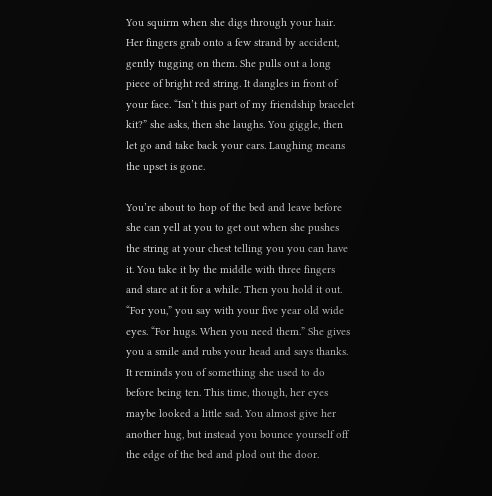You squirm when she digs through your hair. Her fingers grab onto a few strand by accident, gently tugging on them. She pulls out a long piece of bright red string. It dangles in front of your face. “Isn’t this part of my friendship bracelet kit?” she asks, then she laughs. You giggle, then let go and take back your cars. Laughing means the upset is gone.

You’re about to hop of the bed and leave before she can yell at you to get out when she pushes the string at your chest telling you you can have it. You take it by the middle with three fingers and stare at it for a while. Then you hold it out. “For you,” you say with your five year old wide eyes. “For hugs. When you need them.” She gives you a smile and rubs your head and says thanks. It reminds you of something she used to do before being ten. This time, though, her eyes maybe looked a little sad. You almost give her another hug, but instead you bounce yourself off the edge of the bed and plod out the door.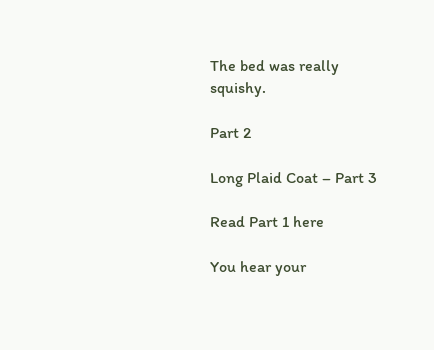The bed was really squishy.

Part 2

Long Plaid Coat – Part 3

Read Part 1 here

You hear your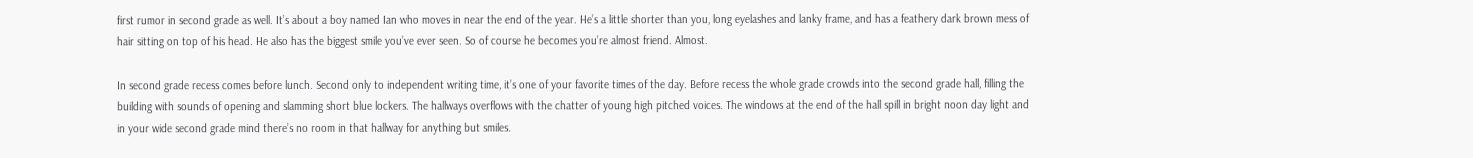first rumor in second grade as well. It’s about a boy named Ian who moves in near the end of the year. He’s a little shorter than you, long eyelashes and lanky frame, and has a feathery dark brown mess of hair sitting on top of his head. He also has the biggest smile you’ve ever seen. So of course he becomes you’re almost friend. Almost.

In second grade recess comes before lunch. Second only to independent writing time, it’s one of your favorite times of the day. Before recess the whole grade crowds into the second grade hall, filling the building with sounds of opening and slamming short blue lockers. The hallways overflows with the chatter of young high pitched voices. The windows at the end of the hall spill in bright noon day light and in your wide second grade mind there’s no room in that hallway for anything but smiles.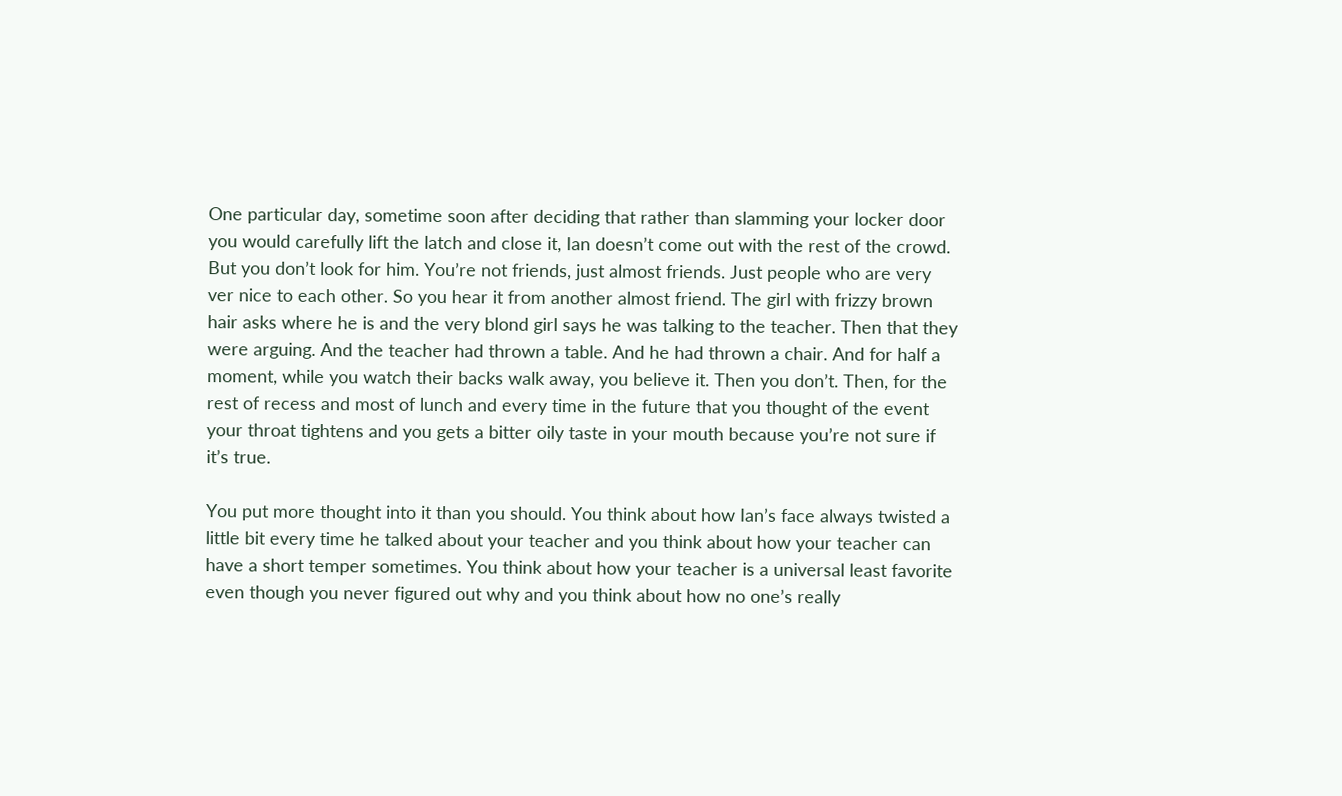One particular day, sometime soon after deciding that rather than slamming your locker door you would carefully lift the latch and close it, Ian doesn’t come out with the rest of the crowd. But you don’t look for him. You’re not friends, just almost friends. Just people who are very ver nice to each other. So you hear it from another almost friend. The girl with frizzy brown hair asks where he is and the very blond girl says he was talking to the teacher. Then that they were arguing. And the teacher had thrown a table. And he had thrown a chair. And for half a moment, while you watch their backs walk away, you believe it. Then you don’t. Then, for the rest of recess and most of lunch and every time in the future that you thought of the event your throat tightens and you gets a bitter oily taste in your mouth because you’re not sure if it’s true.

You put more thought into it than you should. You think about how Ian’s face always twisted a little bit every time he talked about your teacher and you think about how your teacher can have a short temper sometimes. You think about how your teacher is a universal least favorite even though you never figured out why and you think about how no one’s really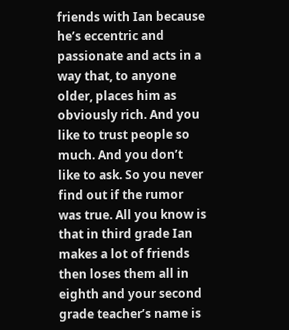friends with Ian because he’s eccentric and passionate and acts in a way that, to anyone older, places him as obviously rich. And you like to trust people so much. And you don’t like to ask. So you never find out if the rumor was true. All you know is that in third grade Ian makes a lot of friends then loses them all in eighth and your second grade teacher’s name is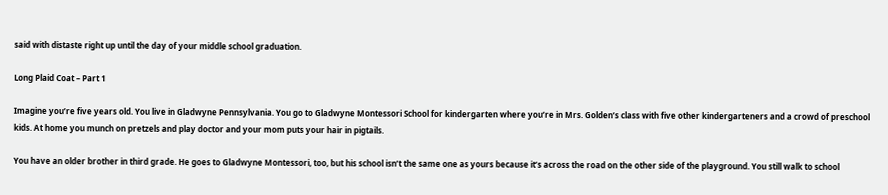said with distaste right up until the day of your middle school graduation.

Long Plaid Coat – Part 1

Imagine you’re five years old. You live in Gladwyne Pennsylvania. You go to Gladwyne Montessori School for kindergarten where you’re in Mrs. Golden’s class with five other kindergarteners and a crowd of preschool kids. At home you munch on pretzels and play doctor and your mom puts your hair in pigtails.

You have an older brother in third grade. He goes to Gladwyne Montessori, too, but his school isn’t the same one as yours because it’s across the road on the other side of the playground. You still walk to school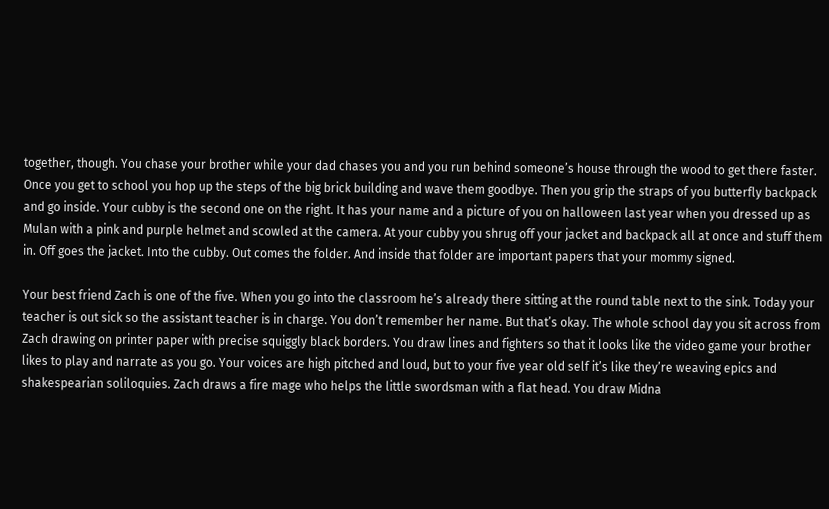together, though. You chase your brother while your dad chases you and you run behind someone’s house through the wood to get there faster. Once you get to school you hop up the steps of the big brick building and wave them goodbye. Then you grip the straps of you butterfly backpack and go inside. Your cubby is the second one on the right. It has your name and a picture of you on halloween last year when you dressed up as Mulan with a pink and purple helmet and scowled at the camera. At your cubby you shrug off your jacket and backpack all at once and stuff them in. Off goes the jacket. Into the cubby. Out comes the folder. And inside that folder are important papers that your mommy signed.

Your best friend Zach is one of the five. When you go into the classroom he’s already there sitting at the round table next to the sink. Today your teacher is out sick so the assistant teacher is in charge. You don’t remember her name. But that’s okay. The whole school day you sit across from Zach drawing on printer paper with precise squiggly black borders. You draw lines and fighters so that it looks like the video game your brother likes to play and narrate as you go. Your voices are high pitched and loud, but to your five year old self it’s like they’re weaving epics and shakespearian soliloquies. Zach draws a fire mage who helps the little swordsman with a flat head. You draw Midna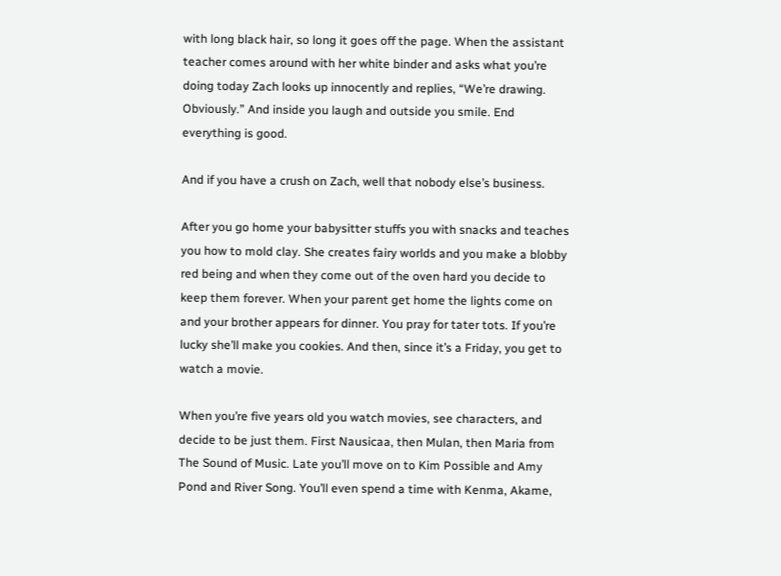with long black hair, so long it goes off the page. When the assistant teacher comes around with her white binder and asks what you’re doing today Zach looks up innocently and replies, “We’re drawing. Obviously.” And inside you laugh and outside you smile. End everything is good.

And if you have a crush on Zach, well that nobody else’s business.

After you go home your babysitter stuffs you with snacks and teaches you how to mold clay. She creates fairy worlds and you make a blobby red being and when they come out of the oven hard you decide to keep them forever. When your parent get home the lights come on and your brother appears for dinner. You pray for tater tots. If you’re lucky she’ll make you cookies. And then, since it’s a Friday, you get to watch a movie.

When you’re five years old you watch movies, see characters, and decide to be just them. First Nausicaa, then Mulan, then Maria from The Sound of Music. Late you’ll move on to Kim Possible and Amy Pond and River Song. You’ll even spend a time with Kenma, Akame,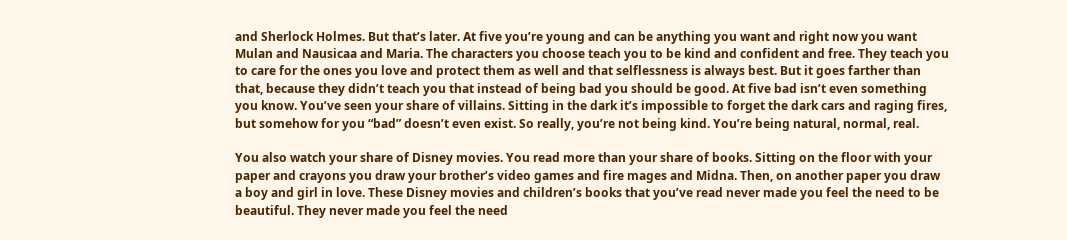and Sherlock Holmes. But that’s later. At five you’re young and can be anything you want and right now you want Mulan and Nausicaa and Maria. The characters you choose teach you to be kind and confident and free. They teach you to care for the ones you love and protect them as well and that selflessness is always best. But it goes farther than that, because they didn’t teach you that instead of being bad you should be good. At five bad isn’t even something you know. You’ve seen your share of villains. Sitting in the dark it’s impossible to forget the dark cars and raging fires, but somehow for you “bad” doesn’t even exist. So really, you’re not being kind. You’re being natural, normal, real.

You also watch your share of Disney movies. You read more than your share of books. Sitting on the floor with your paper and crayons you draw your brother’s video games and fire mages and Midna. Then, on another paper you draw a boy and girl in love. These Disney movies and children’s books that you’ve read never made you feel the need to be beautiful. They never made you feel the need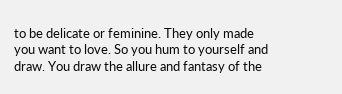to be delicate or feminine. They only made you want to love. So you hum to yourself and draw. You draw the allure and fantasy of the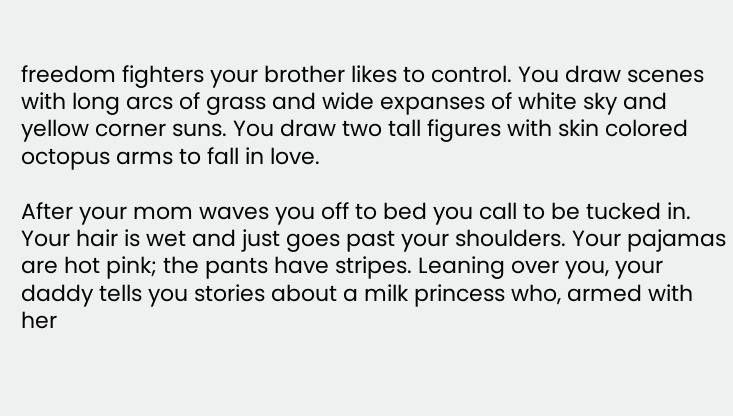freedom fighters your brother likes to control. You draw scenes with long arcs of grass and wide expanses of white sky and yellow corner suns. You draw two tall figures with skin colored octopus arms to fall in love.

After your mom waves you off to bed you call to be tucked in. Your hair is wet and just goes past your shoulders. Your pajamas are hot pink; the pants have stripes. Leaning over you, your daddy tells you stories about a milk princess who, armed with her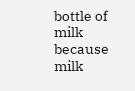bottle of milk because milk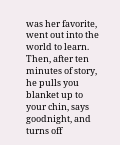was her favorite, went out into the world to learn. Then, after ten minutes of story, he pulls you blanket up to your chin, says goodnight, and turns off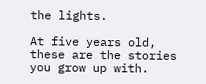the lights.

At five years old, these are the stories you grow up with.